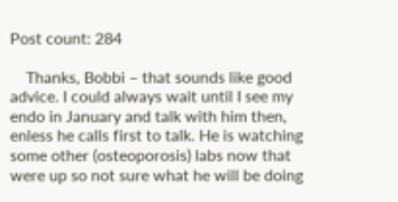Post count: 284

    Thanks, Bobbi – that sounds like good advice. I could always wait until I see my endo in January and talk with him then, enless he calls first to talk. He is watching some other (osteoporosis) labs now that were up so not sure what he will be doing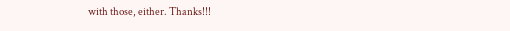with those, either. Thanks!!!